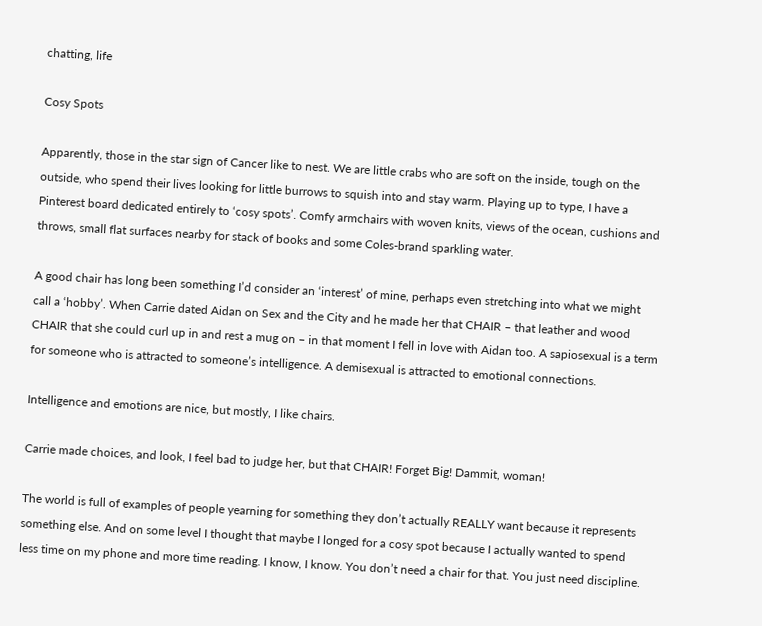chatting, life

Cosy Spots

Apparently, those in the star sign of Cancer like to nest. We are little crabs who are soft on the inside, tough on the outside, who spend their lives looking for little burrows to squish into and stay warm. Playing up to type, I have a Pinterest board dedicated entirely to ‘cosy spots’. Comfy armchairs with woven knits, views of the ocean, cushions and throws, small flat surfaces nearby for stack of books and some Coles-brand sparkling water.

A good chair has long been something I’d consider an ‘interest’ of mine, perhaps even stretching into what we might call a ‘hobby’. When Carrie dated Aidan on Sex and the City and he made her that CHAIR – that leather and wood CHAIR that she could curl up in and rest a mug on – in that moment I fell in love with Aidan too. A sapiosexual is a term for someone who is attracted to someone’s intelligence. A demisexual is attracted to emotional connections.

Intelligence and emotions are nice, but mostly, I like chairs.

Carrie made choices, and look, I feel bad to judge her, but that CHAIR! Forget Big! Dammit, woman!

The world is full of examples of people yearning for something they don’t actually REALLY want because it represents something else. And on some level I thought that maybe I longed for a cosy spot because I actually wanted to spend less time on my phone and more time reading. I know, I know. You don’t need a chair for that. You just need discipline.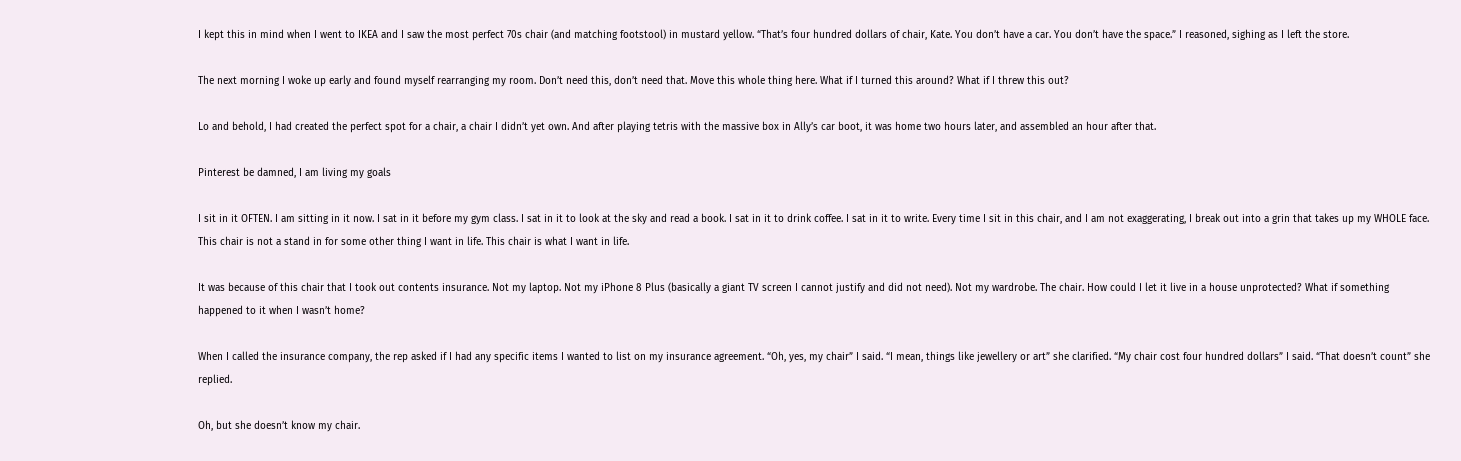I kept this in mind when I went to IKEA and I saw the most perfect 70s chair (and matching footstool) in mustard yellow. “That’s four hundred dollars of chair, Kate. You don’t have a car. You don’t have the space.” I reasoned, sighing as I left the store.

The next morning I woke up early and found myself rearranging my room. Don’t need this, don’t need that. Move this whole thing here. What if I turned this around? What if I threw this out?

Lo and behold, I had created the perfect spot for a chair, a chair I didn’t yet own. And after playing tetris with the massive box in Ally’s car boot, it was home two hours later, and assembled an hour after that.

Pinterest be damned, I am living my goals

I sit in it OFTEN. I am sitting in it now. I sat in it before my gym class. I sat in it to look at the sky and read a book. I sat in it to drink coffee. I sat in it to write. Every time I sit in this chair, and I am not exaggerating, I break out into a grin that takes up my WHOLE face. This chair is not a stand in for some other thing I want in life. This chair is what I want in life.

It was because of this chair that I took out contents insurance. Not my laptop. Not my iPhone 8 Plus (basically a giant TV screen I cannot justify and did not need). Not my wardrobe. The chair. How could I let it live in a house unprotected? What if something happened to it when I wasn’t home?

When I called the insurance company, the rep asked if I had any specific items I wanted to list on my insurance agreement. “Oh, yes, my chair” I said. “I mean, things like jewellery or art” she clarified. “My chair cost four hundred dollars” I said. “That doesn’t count” she replied.

Oh, but she doesn’t know my chair.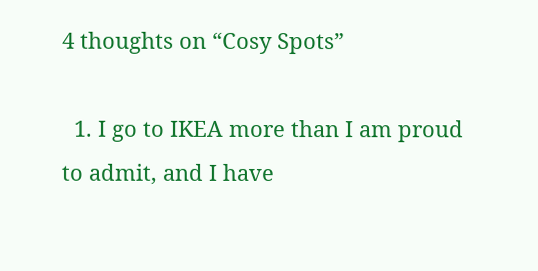4 thoughts on “Cosy Spots”

  1. I go to IKEA more than I am proud to admit, and I have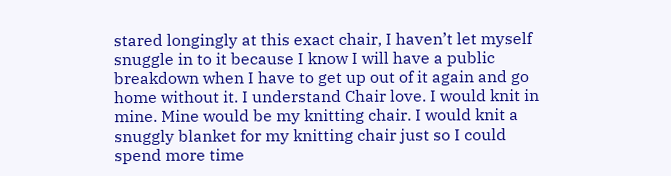stared longingly at this exact chair, I haven’t let myself snuggle in to it because I know I will have a public breakdown when I have to get up out of it again and go home without it. I understand Chair love. I would knit in mine. Mine would be my knitting chair. I would knit a snuggly blanket for my knitting chair just so I could spend more time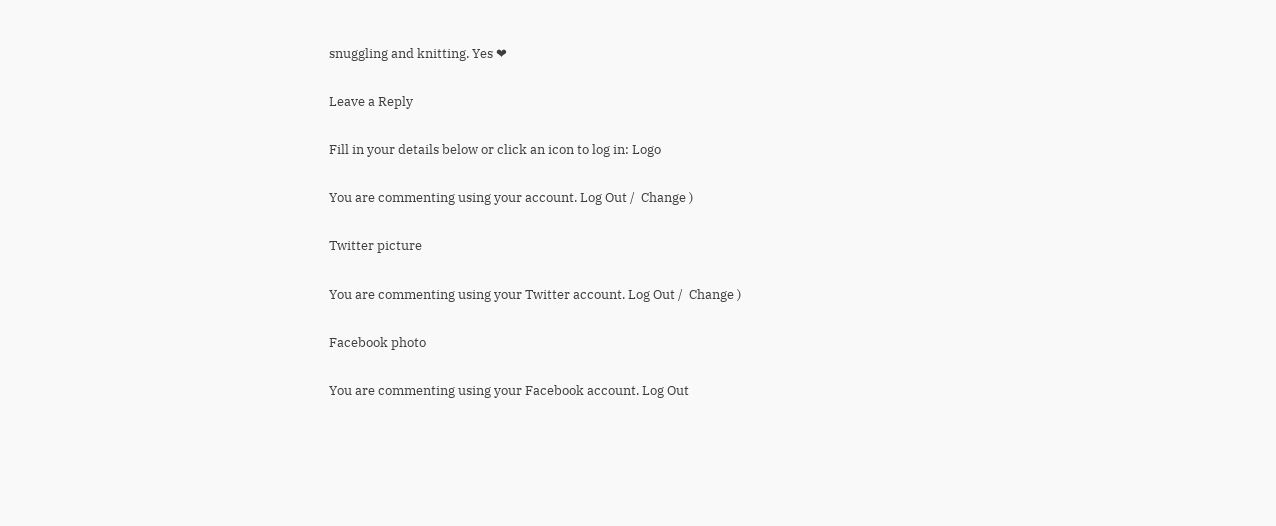snuggling and knitting. Yes ❤

Leave a Reply

Fill in your details below or click an icon to log in: Logo

You are commenting using your account. Log Out /  Change )

Twitter picture

You are commenting using your Twitter account. Log Out /  Change )

Facebook photo

You are commenting using your Facebook account. Log Out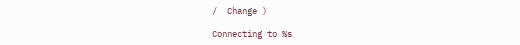/  Change )

Connecting to %s